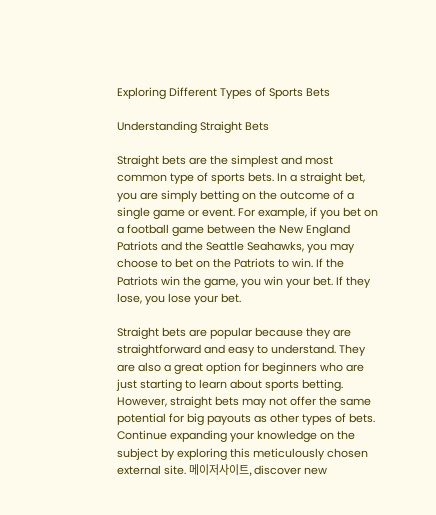Exploring Different Types of Sports Bets

Understanding Straight Bets

Straight bets are the simplest and most common type of sports bets. In a straight bet, you are simply betting on the outcome of a single game or event. For example, if you bet on a football game between the New England Patriots and the Seattle Seahawks, you may choose to bet on the Patriots to win. If the Patriots win the game, you win your bet. If they lose, you lose your bet.

Straight bets are popular because they are straightforward and easy to understand. They are also a great option for beginners who are just starting to learn about sports betting. However, straight bets may not offer the same potential for big payouts as other types of bets. Continue expanding your knowledge on the subject by exploring this meticulously chosen external site. 메이저사이트, discover new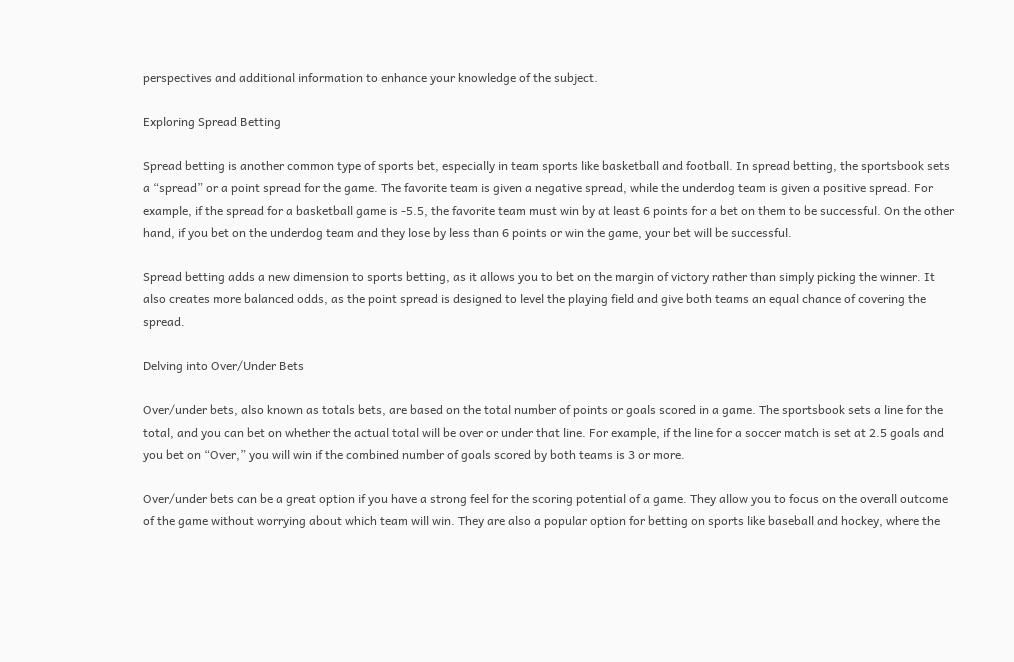perspectives and additional information to enhance your knowledge of the subject.

Exploring Spread Betting

Spread betting is another common type of sports bet, especially in team sports like basketball and football. In spread betting, the sportsbook sets a “spread” or a point spread for the game. The favorite team is given a negative spread, while the underdog team is given a positive spread. For example, if the spread for a basketball game is -5.5, the favorite team must win by at least 6 points for a bet on them to be successful. On the other hand, if you bet on the underdog team and they lose by less than 6 points or win the game, your bet will be successful.

Spread betting adds a new dimension to sports betting, as it allows you to bet on the margin of victory rather than simply picking the winner. It also creates more balanced odds, as the point spread is designed to level the playing field and give both teams an equal chance of covering the spread.

Delving into Over/Under Bets

Over/under bets, also known as totals bets, are based on the total number of points or goals scored in a game. The sportsbook sets a line for the total, and you can bet on whether the actual total will be over or under that line. For example, if the line for a soccer match is set at 2.5 goals and you bet on “Over,” you will win if the combined number of goals scored by both teams is 3 or more.

Over/under bets can be a great option if you have a strong feel for the scoring potential of a game. They allow you to focus on the overall outcome of the game without worrying about which team will win. They are also a popular option for betting on sports like baseball and hockey, where the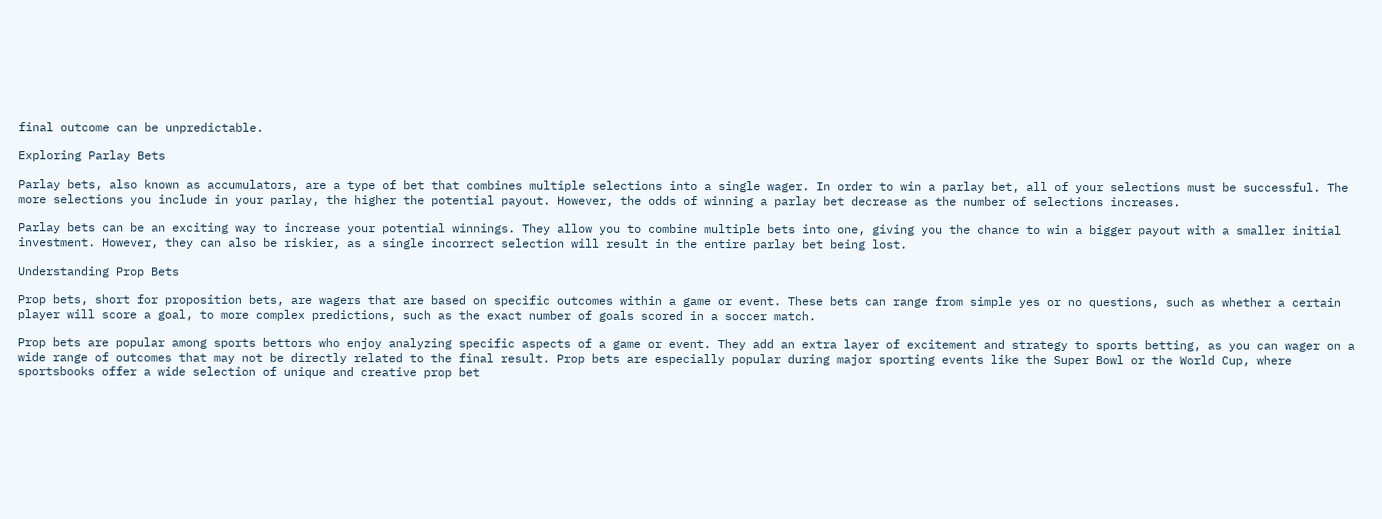final outcome can be unpredictable.

Exploring Parlay Bets

Parlay bets, also known as accumulators, are a type of bet that combines multiple selections into a single wager. In order to win a parlay bet, all of your selections must be successful. The more selections you include in your parlay, the higher the potential payout. However, the odds of winning a parlay bet decrease as the number of selections increases.

Parlay bets can be an exciting way to increase your potential winnings. They allow you to combine multiple bets into one, giving you the chance to win a bigger payout with a smaller initial investment. However, they can also be riskier, as a single incorrect selection will result in the entire parlay bet being lost.

Understanding Prop Bets

Prop bets, short for proposition bets, are wagers that are based on specific outcomes within a game or event. These bets can range from simple yes or no questions, such as whether a certain player will score a goal, to more complex predictions, such as the exact number of goals scored in a soccer match.

Prop bets are popular among sports bettors who enjoy analyzing specific aspects of a game or event. They add an extra layer of excitement and strategy to sports betting, as you can wager on a wide range of outcomes that may not be directly related to the final result. Prop bets are especially popular during major sporting events like the Super Bowl or the World Cup, where sportsbooks offer a wide selection of unique and creative prop bet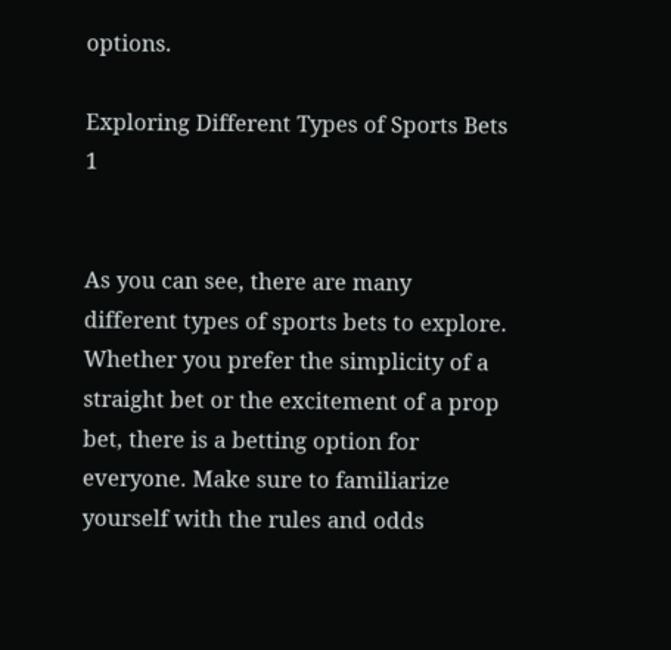options.

Exploring Different Types of Sports Bets 1


As you can see, there are many different types of sports bets to explore. Whether you prefer the simplicity of a straight bet or the excitement of a prop bet, there is a betting option for everyone. Make sure to familiarize yourself with the rules and odds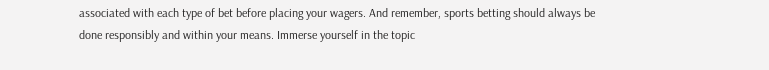associated with each type of bet before placing your wagers. And remember, sports betting should always be done responsibly and within your means. Immerse yourself in the topic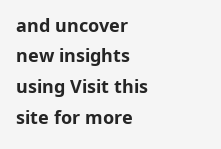and uncover new insights using Visit this site for more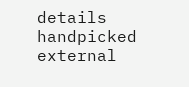details handpicked external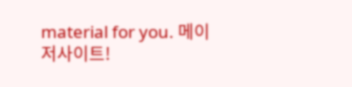material for you. 메이저사이트!